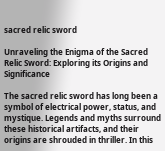sacred relic sword

Unraveling the Enigma of the Sacred Relic Sword: Exploring its Origins and Significance

The sacred relic sword has long been a symbol of electrical power, status, and mystique. Legends and myths surround these historical artifacts, and their origins are shrouded in thriller. In this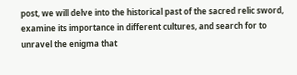post, we will delve into the historical past of the sacred relic sword, examine its importance in different cultures, and search for to unravel the enigma that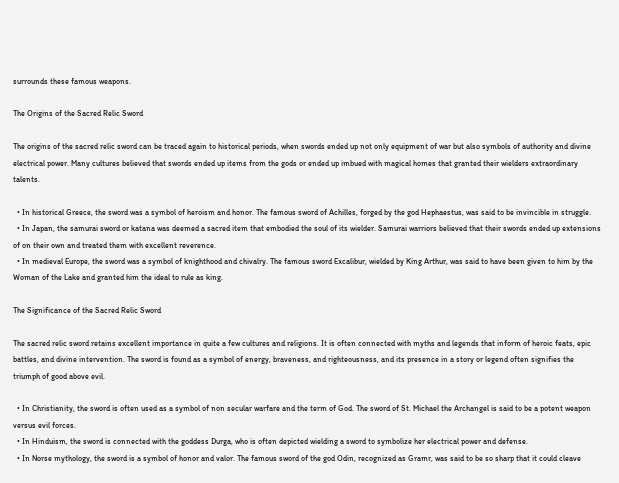surrounds these famous weapons.

The Origins of the Sacred Relic Sword

The origins of the sacred relic sword can be traced again to historical periods, when swords ended up not only equipment of war but also symbols of authority and divine electrical power. Many cultures believed that swords ended up items from the gods or ended up imbued with magical homes that granted their wielders extraordinary talents.

  • In historical Greece, the sword was a symbol of heroism and honor. The famous sword of Achilles, forged by the god Hephaestus, was said to be invincible in struggle.
  • In Japan, the samurai sword or katana was deemed a sacred item that embodied the soul of its wielder. Samurai warriors believed that their swords ended up extensions of on their own and treated them with excellent reverence.
  • In medieval Europe, the sword was a symbol of knighthood and chivalry. The famous sword Excalibur, wielded by King Arthur, was said to have been given to him by the Woman of the Lake and granted him the ideal to rule as king.

The Significance of the Sacred Relic Sword

The sacred relic sword retains excellent importance in quite a few cultures and religions. It is often connected with myths and legends that inform of heroic feats, epic battles, and divine intervention. The sword is found as a symbol of energy, braveness, and righteousness, and its presence in a story or legend often signifies the triumph of good above evil.

  • In Christianity, the sword is often used as a symbol of non secular warfare and the term of God. The sword of St. Michael the Archangel is said to be a potent weapon versus evil forces.
  • In Hinduism, the sword is connected with the goddess Durga, who is often depicted wielding a sword to symbolize her electrical power and defense.
  • In Norse mythology, the sword is a symbol of honor and valor. The famous sword of the god Odin, recognized as Gramr, was said to be so sharp that it could cleave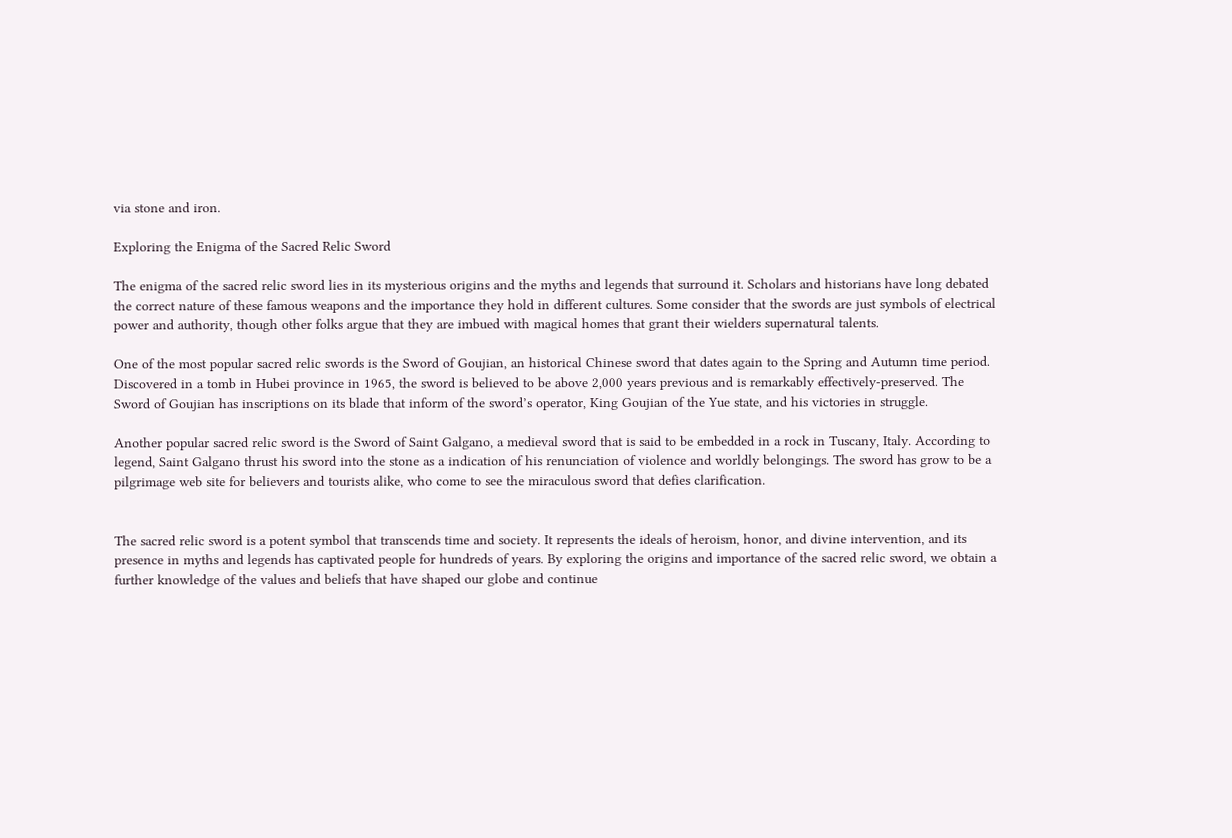via stone and iron.

Exploring the Enigma of the Sacred Relic Sword

The enigma of the sacred relic sword lies in its mysterious origins and the myths and legends that surround it. Scholars and historians have long debated the correct nature of these famous weapons and the importance they hold in different cultures. Some consider that the swords are just symbols of electrical power and authority, though other folks argue that they are imbued with magical homes that grant their wielders supernatural talents.

One of the most popular sacred relic swords is the Sword of Goujian, an historical Chinese sword that dates again to the Spring and Autumn time period. Discovered in a tomb in Hubei province in 1965, the sword is believed to be above 2,000 years previous and is remarkably effectively-preserved. The Sword of Goujian has inscriptions on its blade that inform of the sword’s operator, King Goujian of the Yue state, and his victories in struggle.

Another popular sacred relic sword is the Sword of Saint Galgano, a medieval sword that is said to be embedded in a rock in Tuscany, Italy. According to legend, Saint Galgano thrust his sword into the stone as a indication of his renunciation of violence and worldly belongings. The sword has grow to be a pilgrimage web site for believers and tourists alike, who come to see the miraculous sword that defies clarification.


The sacred relic sword is a potent symbol that transcends time and society. It represents the ideals of heroism, honor, and divine intervention, and its presence in myths and legends has captivated people for hundreds of years. By exploring the origins and importance of the sacred relic sword, we obtain a further knowledge of the values and beliefs that have shaped our globe and continue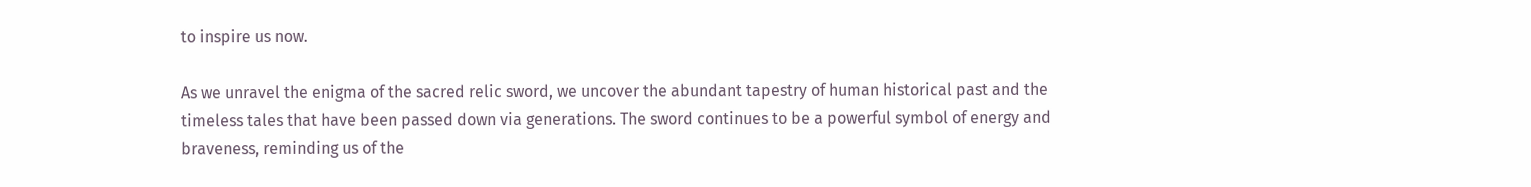to inspire us now.

As we unravel the enigma of the sacred relic sword, we uncover the abundant tapestry of human historical past and the timeless tales that have been passed down via generations. The sword continues to be a powerful symbol of energy and braveness, reminding us of the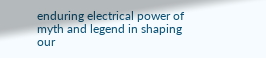enduring electrical power of myth and legend in shaping our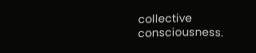collective consciousness.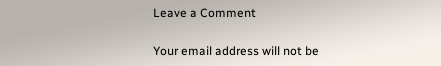Leave a Comment

Your email address will not be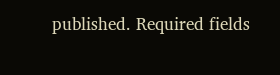published. Required fields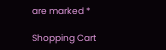are marked *

Shopping Cart